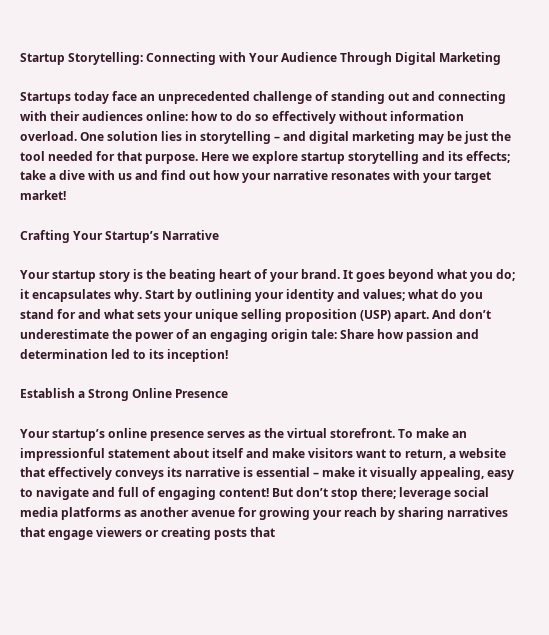Startup Storytelling: Connecting with Your Audience Through Digital Marketing

Startups today face an unprecedented challenge of standing out and connecting with their audiences online: how to do so effectively without information overload. One solution lies in storytelling – and digital marketing may be just the tool needed for that purpose. Here we explore startup storytelling and its effects; take a dive with us and find out how your narrative resonates with your target market!

Crafting Your Startup’s Narrative

Your startup story is the beating heart of your brand. It goes beyond what you do; it encapsulates why. Start by outlining your identity and values; what do you stand for and what sets your unique selling proposition (USP) apart. And don’t underestimate the power of an engaging origin tale: Share how passion and determination led to its inception!

Establish a Strong Online Presence

Your startup’s online presence serves as the virtual storefront. To make an impressionful statement about itself and make visitors want to return, a website that effectively conveys its narrative is essential – make it visually appealing, easy to navigate and full of engaging content! But don’t stop there; leverage social media platforms as another avenue for growing your reach by sharing narratives that engage viewers or creating posts that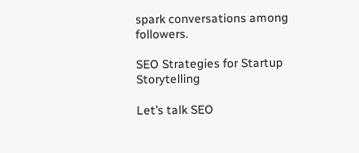spark conversations among followers.

SEO Strategies for Startup Storytelling

Let’s talk SEO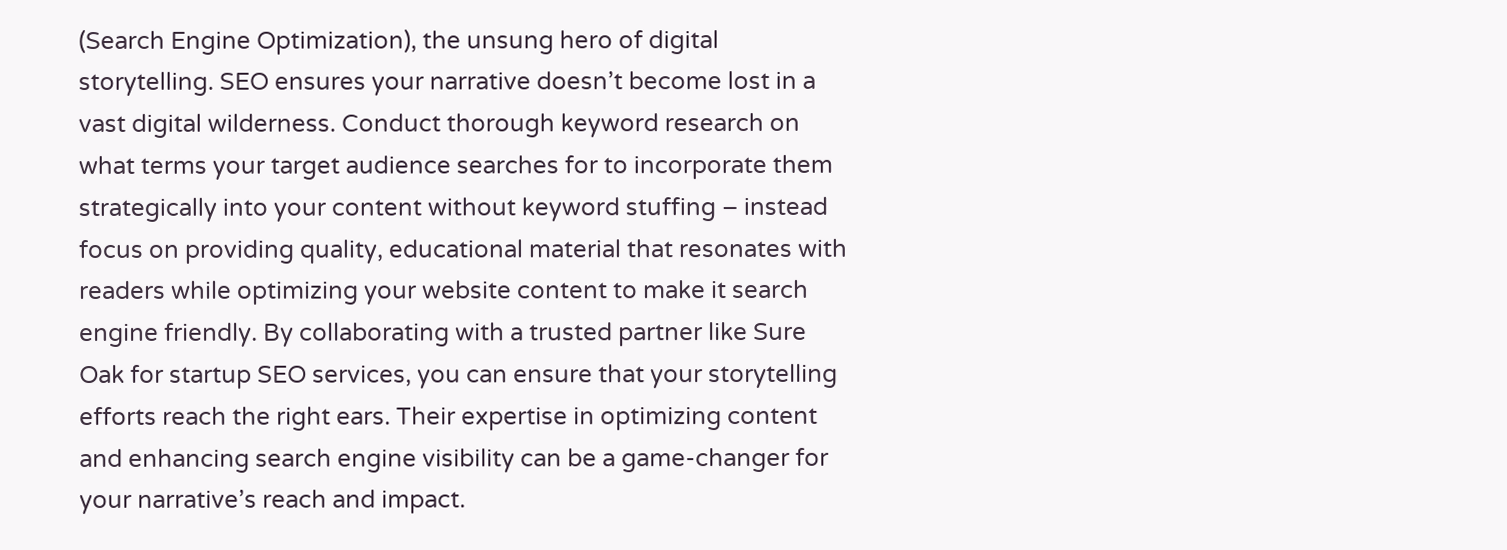(Search Engine Optimization), the unsung hero of digital storytelling. SEO ensures your narrative doesn’t become lost in a vast digital wilderness. Conduct thorough keyword research on what terms your target audience searches for to incorporate them strategically into your content without keyword stuffing – instead focus on providing quality, educational material that resonates with readers while optimizing your website content to make it search engine friendly. By collaborating with a trusted partner like Sure Oak for startup SEO services, you can ensure that your storytelling efforts reach the right ears. Their expertise in optimizing content and enhancing search engine visibility can be a game-changer for your narrative’s reach and impact.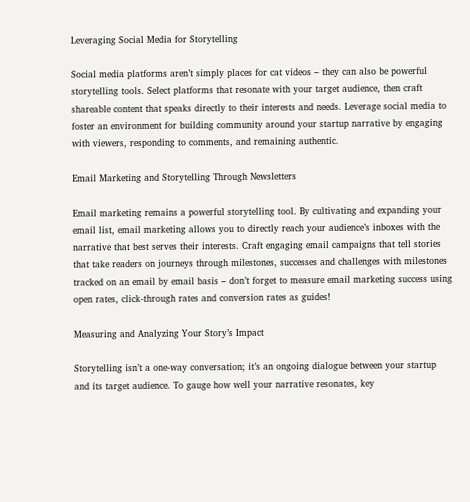Leveraging Social Media for Storytelling

Social media platforms aren’t simply places for cat videos – they can also be powerful storytelling tools. Select platforms that resonate with your target audience, then craft shareable content that speaks directly to their interests and needs. Leverage social media to foster an environment for building community around your startup narrative by engaging with viewers, responding to comments, and remaining authentic.

Email Marketing and Storytelling Through Newsletters

Email marketing remains a powerful storytelling tool. By cultivating and expanding your email list, email marketing allows you to directly reach your audience’s inboxes with the narrative that best serves their interests. Craft engaging email campaigns that tell stories that take readers on journeys through milestones, successes and challenges with milestones tracked on an email by email basis – don’t forget to measure email marketing success using open rates, click-through rates and conversion rates as guides!

Measuring and Analyzing Your Story’s Impact

Storytelling isn’t a one-way conversation; it’s an ongoing dialogue between your startup and its target audience. To gauge how well your narrative resonates, key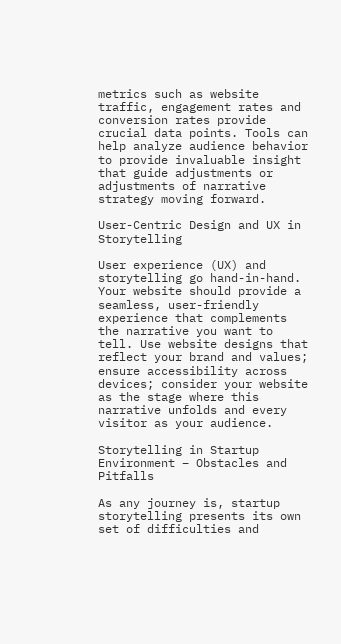metrics such as website traffic, engagement rates and conversion rates provide crucial data points. Tools can help analyze audience behavior to provide invaluable insight that guide adjustments or adjustments of narrative strategy moving forward.

User-Centric Design and UX in Storytelling

User experience (UX) and storytelling go hand-in-hand. Your website should provide a seamless, user-friendly experience that complements the narrative you want to tell. Use website designs that reflect your brand and values; ensure accessibility across devices; consider your website as the stage where this narrative unfolds and every visitor as your audience.

Storytelling in Startup Environment – Obstacles and Pitfalls

As any journey is, startup storytelling presents its own set of difficulties and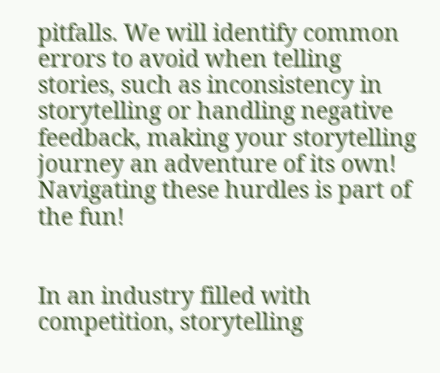pitfalls. We will identify common errors to avoid when telling stories, such as inconsistency in storytelling or handling negative feedback, making your storytelling journey an adventure of its own! Navigating these hurdles is part of the fun!


In an industry filled with competition, storytelling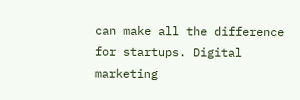can make all the difference for startups. Digital marketing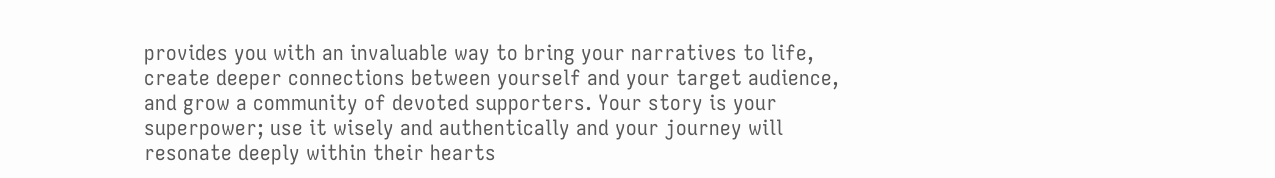provides you with an invaluable way to bring your narratives to life, create deeper connections between yourself and your target audience, and grow a community of devoted supporters. Your story is your superpower; use it wisely and authentically and your journey will resonate deeply within their hearts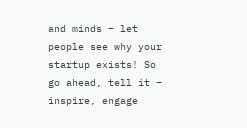and minds – let people see why your startup exists! So go ahead, tell it – inspire, engage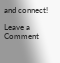and connect!

Leave a Comment